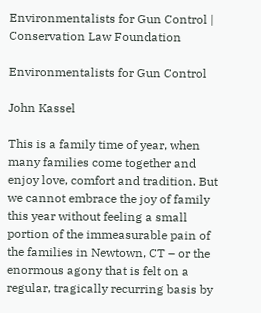Environmentalists for Gun Control | Conservation Law Foundation

Environmentalists for Gun Control

John Kassel

This is a family time of year, when many families come together and enjoy love, comfort and tradition. But we cannot embrace the joy of family this year without feeling a small portion of the immeasurable pain of the families in Newtown, CT – or the enormous agony that is felt on a regular, tragically recurring basis by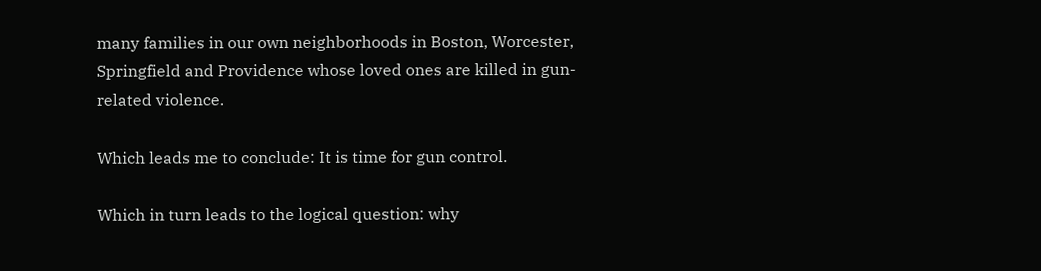many families in our own neighborhoods in Boston, Worcester, Springfield and Providence whose loved ones are killed in gun-related violence.

Which leads me to conclude: It is time for gun control.

Which in turn leads to the logical question: why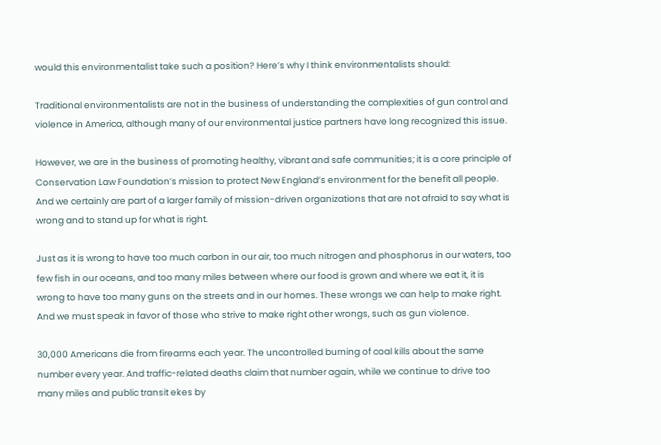would this environmentalist take such a position? Here’s why I think environmentalists should:

Traditional environmentalists are not in the business of understanding the complexities of gun control and violence in America, although many of our environmental justice partners have long recognized this issue.

However, we are in the business of promoting healthy, vibrant and safe communities; it is a core principle of Conservation Law Foundation’s mission to protect New England’s environment for the benefit all people. And we certainly are part of a larger family of mission-driven organizations that are not afraid to say what is wrong and to stand up for what is right.

Just as it is wrong to have too much carbon in our air, too much nitrogen and phosphorus in our waters, too few fish in our oceans, and too many miles between where our food is grown and where we eat it, it is wrong to have too many guns on the streets and in our homes. These wrongs we can help to make right. And we must speak in favor of those who strive to make right other wrongs, such as gun violence.

30,000 Americans die from firearms each year. The uncontrolled burning of coal kills about the same number every year. And traffic-related deaths claim that number again, while we continue to drive too many miles and public transit ekes by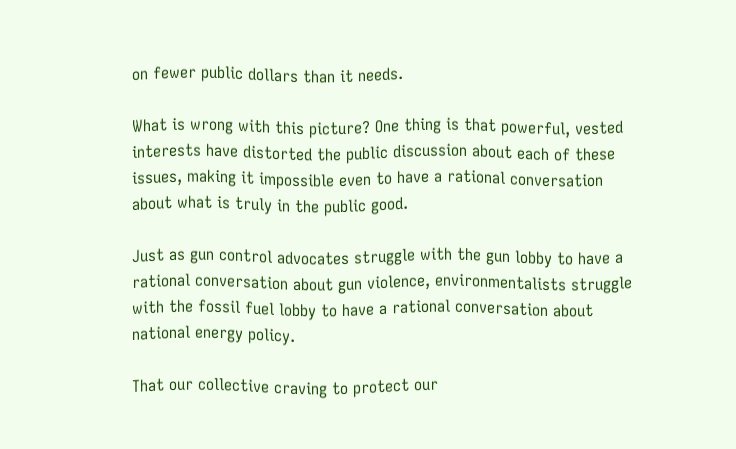on fewer public dollars than it needs.

What is wrong with this picture? One thing is that powerful, vested interests have distorted the public discussion about each of these issues, making it impossible even to have a rational conversation about what is truly in the public good.

Just as gun control advocates struggle with the gun lobby to have a rational conversation about gun violence, environmentalists struggle with the fossil fuel lobby to have a rational conversation about national energy policy.

That our collective craving to protect our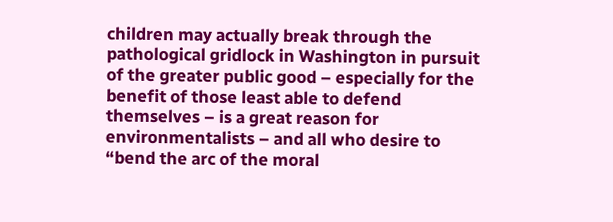children may actually break through the pathological gridlock in Washington in pursuit of the greater public good – especially for the benefit of those least able to defend themselves – is a great reason for environmentalists – and all who desire to “bend the arc of the moral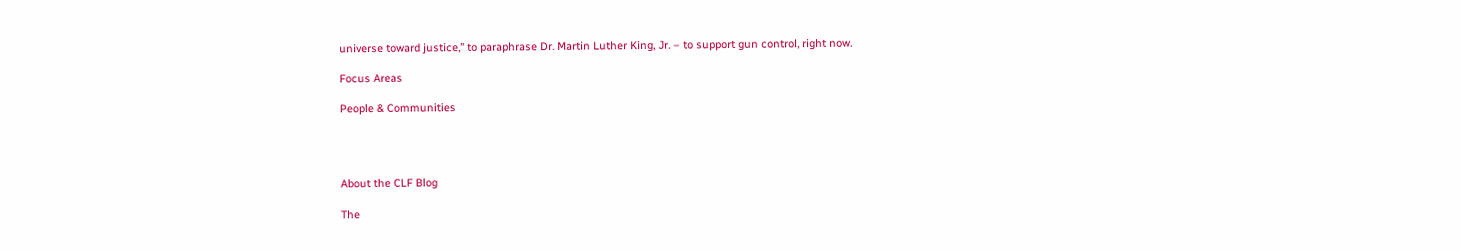universe toward justice,” to paraphrase Dr. Martin Luther King, Jr. – to support gun control, right now.

Focus Areas

People & Communities




About the CLF Blog

The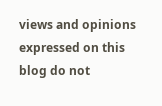views and opinions expressed on this blog do not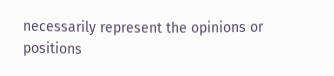necessarily represent the opinions or positions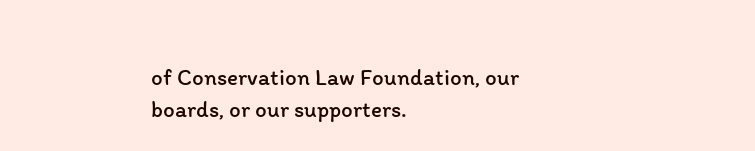of Conservation Law Foundation, our boards, or our supporters.